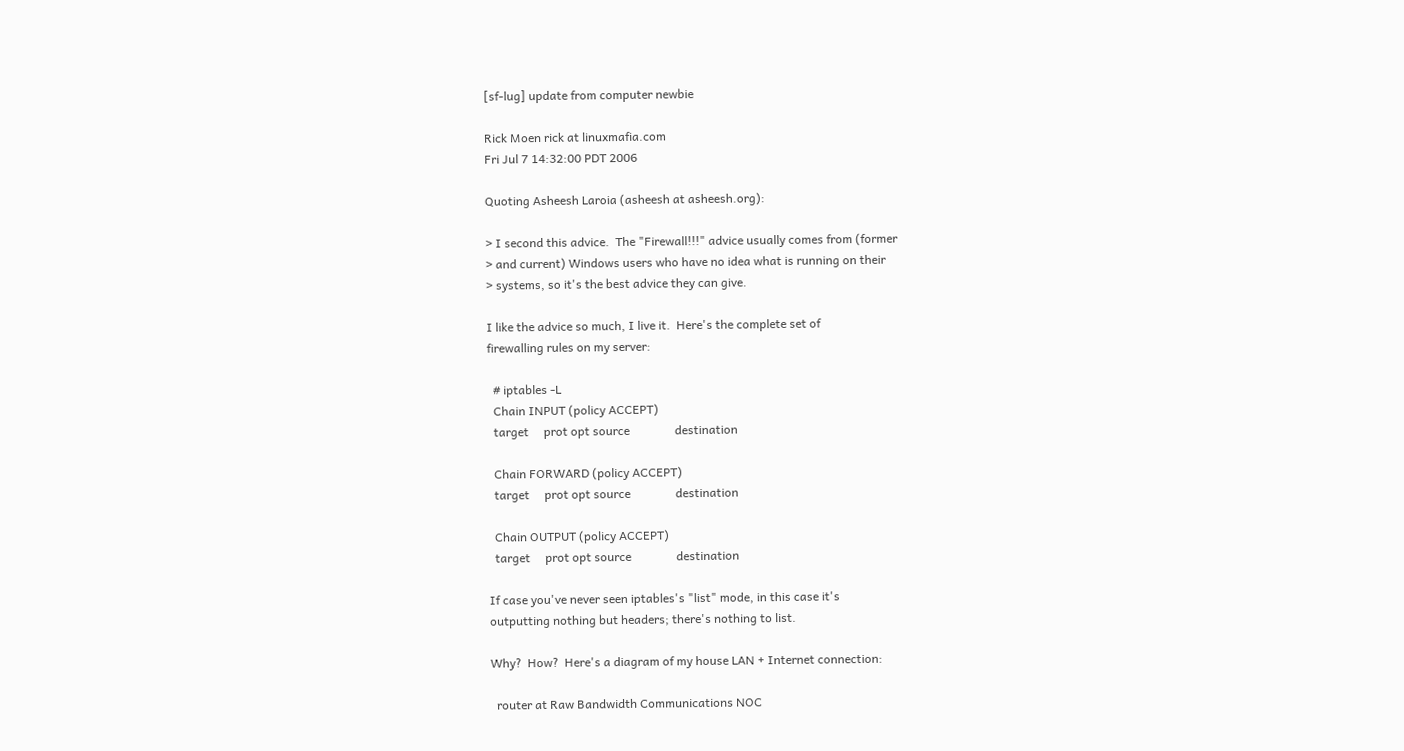[sf-lug] update from computer newbie

Rick Moen rick at linuxmafia.com
Fri Jul 7 14:32:00 PDT 2006

Quoting Asheesh Laroia (asheesh at asheesh.org):

> I second this advice.  The "Firewall!!!" advice usually comes from (former
> and current) Windows users who have no idea what is running on their
> systems, so it's the best advice they can give.

I like the advice so much, I live it.  Here's the complete set of
firewalling rules on my server:

  # iptables -L
  Chain INPUT (policy ACCEPT)
  target     prot opt source               destination

  Chain FORWARD (policy ACCEPT)
  target     prot opt source               destination

  Chain OUTPUT (policy ACCEPT)
  target     prot opt source               destination

If case you've never seen iptables's "list" mode, in this case it's
outputting nothing but headers; there's nothing to list.

Why?  How?  Here's a diagram of my house LAN + Internet connection:

  router at Raw Bandwidth Communications NOC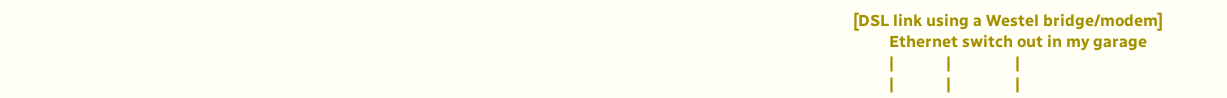[DSL link using a Westel bridge/modem]
         Ethernet switch out in my garage
         |             |                |
         |             |                |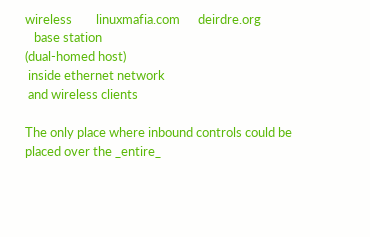wireless        linuxmafia.com      deirdre.org
   base station
(dual-homed host)
 inside ethernet network
 and wireless clients

The only place where inbound controls could be placed over the _entire_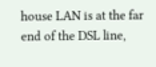house LAN is at the far end of the DSL line,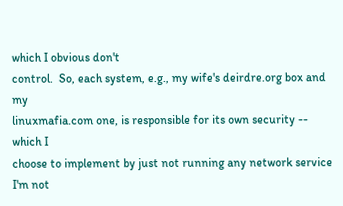which I obvious don't
control.  So, each system, e.g., my wife's deirdre.org box and my
linuxmafia.com one, is responsible for its own security -- which I
choose to implement by just not running any network service I'm not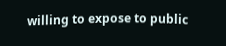willing to expose to public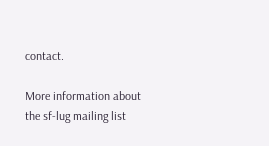contact.

More information about the sf-lug mailing list